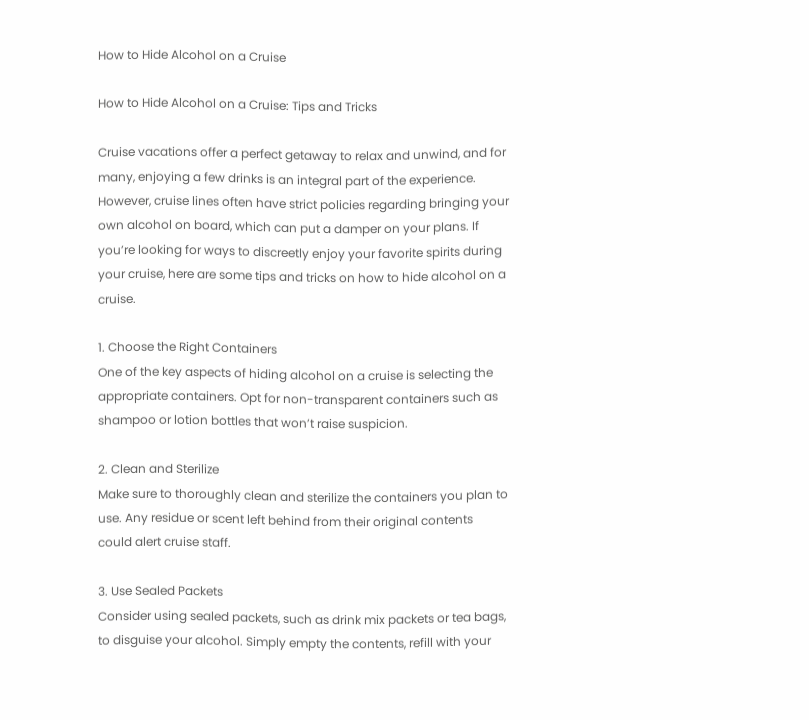How to Hide Alcohol on a Cruise

How to Hide Alcohol on a Cruise: Tips and Tricks

Cruise vacations offer a perfect getaway to relax and unwind, and for many, enjoying a few drinks is an integral part of the experience. However, cruise lines often have strict policies regarding bringing your own alcohol on board, which can put a damper on your plans. If you’re looking for ways to discreetly enjoy your favorite spirits during your cruise, here are some tips and tricks on how to hide alcohol on a cruise.

1. Choose the Right Containers
One of the key aspects of hiding alcohol on a cruise is selecting the appropriate containers. Opt for non-transparent containers such as shampoo or lotion bottles that won’t raise suspicion.

2. Clean and Sterilize
Make sure to thoroughly clean and sterilize the containers you plan to use. Any residue or scent left behind from their original contents could alert cruise staff.

3. Use Sealed Packets
Consider using sealed packets, such as drink mix packets or tea bags, to disguise your alcohol. Simply empty the contents, refill with your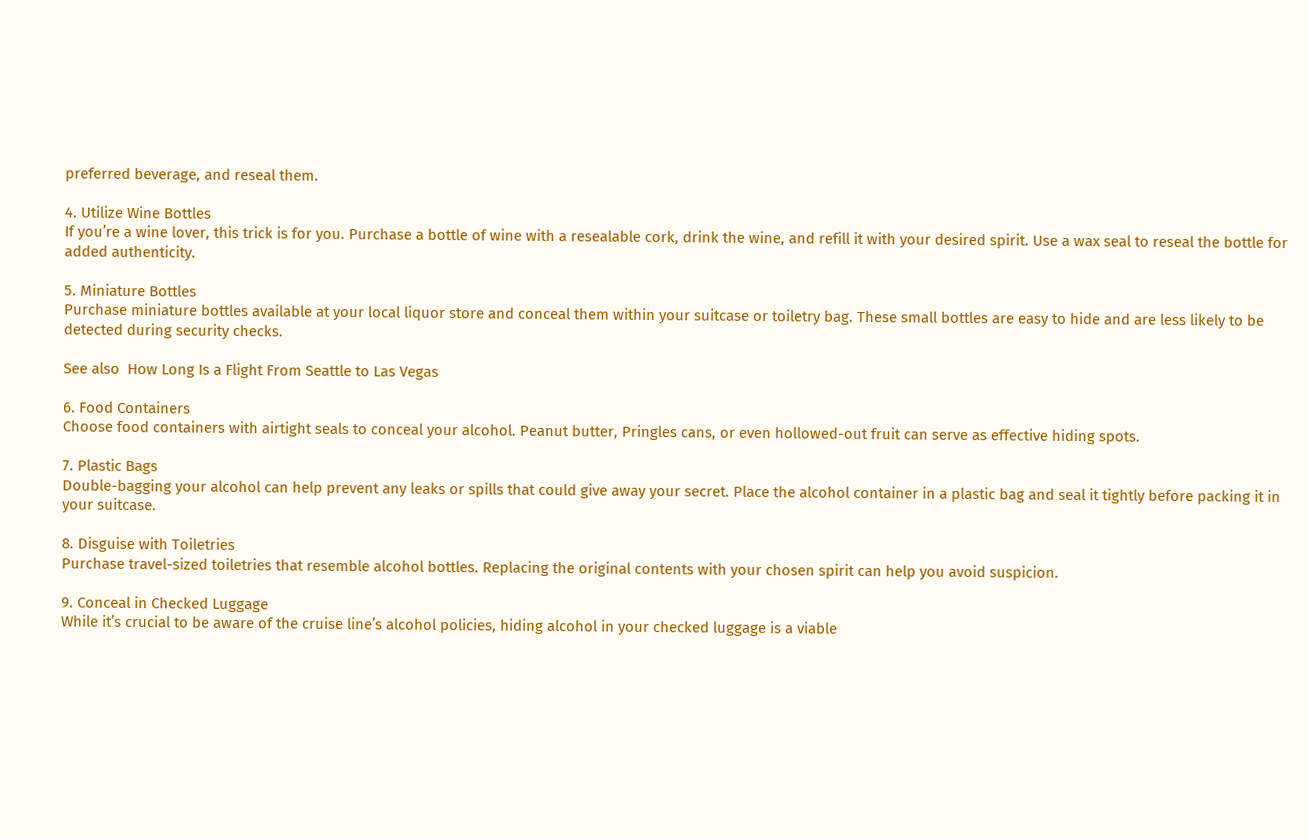preferred beverage, and reseal them.

4. Utilize Wine Bottles
If you’re a wine lover, this trick is for you. Purchase a bottle of wine with a resealable cork, drink the wine, and refill it with your desired spirit. Use a wax seal to reseal the bottle for added authenticity.

5. Miniature Bottles
Purchase miniature bottles available at your local liquor store and conceal them within your suitcase or toiletry bag. These small bottles are easy to hide and are less likely to be detected during security checks.

See also  How Long Is a Flight From Seattle to Las Vegas

6. Food Containers
Choose food containers with airtight seals to conceal your alcohol. Peanut butter, Pringles cans, or even hollowed-out fruit can serve as effective hiding spots.

7. Plastic Bags
Double-bagging your alcohol can help prevent any leaks or spills that could give away your secret. Place the alcohol container in a plastic bag and seal it tightly before packing it in your suitcase.

8. Disguise with Toiletries
Purchase travel-sized toiletries that resemble alcohol bottles. Replacing the original contents with your chosen spirit can help you avoid suspicion.

9. Conceal in Checked Luggage
While it’s crucial to be aware of the cruise line’s alcohol policies, hiding alcohol in your checked luggage is a viable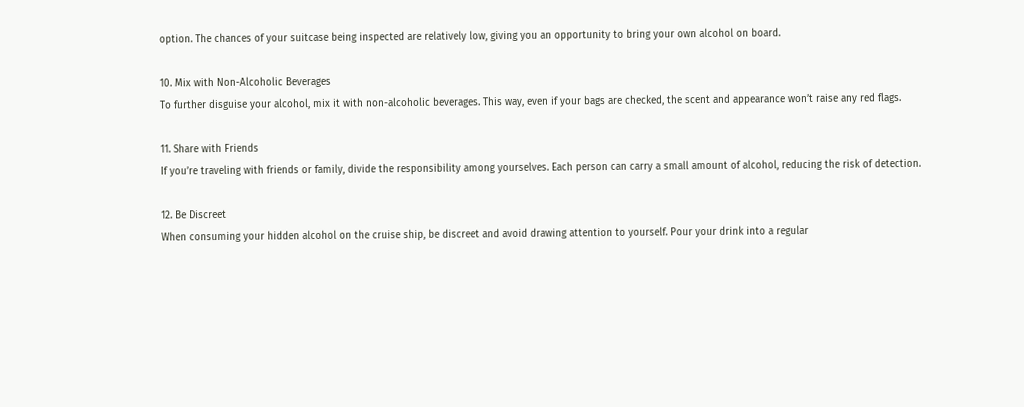option. The chances of your suitcase being inspected are relatively low, giving you an opportunity to bring your own alcohol on board.

10. Mix with Non-Alcoholic Beverages
To further disguise your alcohol, mix it with non-alcoholic beverages. This way, even if your bags are checked, the scent and appearance won’t raise any red flags.

11. Share with Friends
If you’re traveling with friends or family, divide the responsibility among yourselves. Each person can carry a small amount of alcohol, reducing the risk of detection.

12. Be Discreet
When consuming your hidden alcohol on the cruise ship, be discreet and avoid drawing attention to yourself. Pour your drink into a regular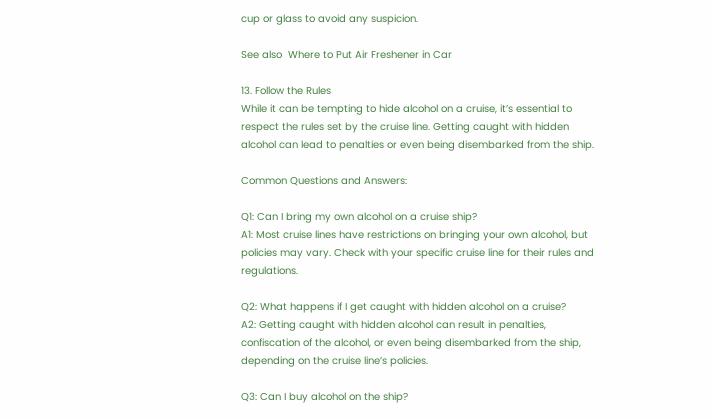cup or glass to avoid any suspicion.

See also  Where to Put Air Freshener in Car

13. Follow the Rules
While it can be tempting to hide alcohol on a cruise, it’s essential to respect the rules set by the cruise line. Getting caught with hidden alcohol can lead to penalties or even being disembarked from the ship.

Common Questions and Answers:

Q1: Can I bring my own alcohol on a cruise ship?
A1: Most cruise lines have restrictions on bringing your own alcohol, but policies may vary. Check with your specific cruise line for their rules and regulations.

Q2: What happens if I get caught with hidden alcohol on a cruise?
A2: Getting caught with hidden alcohol can result in penalties, confiscation of the alcohol, or even being disembarked from the ship, depending on the cruise line’s policies.

Q3: Can I buy alcohol on the ship?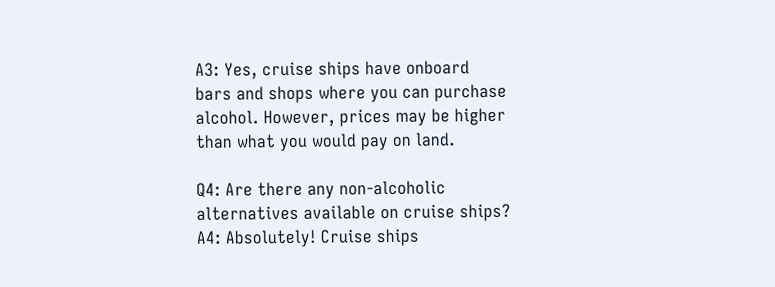A3: Yes, cruise ships have onboard bars and shops where you can purchase alcohol. However, prices may be higher than what you would pay on land.

Q4: Are there any non-alcoholic alternatives available on cruise ships?
A4: Absolutely! Cruise ships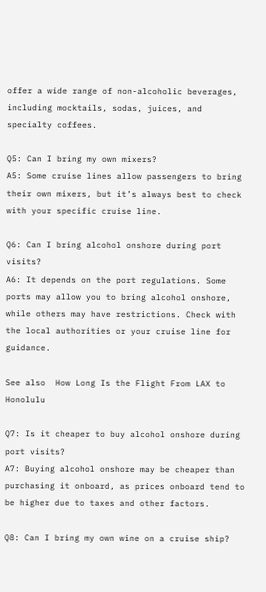offer a wide range of non-alcoholic beverages, including mocktails, sodas, juices, and specialty coffees.

Q5: Can I bring my own mixers?
A5: Some cruise lines allow passengers to bring their own mixers, but it’s always best to check with your specific cruise line.

Q6: Can I bring alcohol onshore during port visits?
A6: It depends on the port regulations. Some ports may allow you to bring alcohol onshore, while others may have restrictions. Check with the local authorities or your cruise line for guidance.

See also  How Long Is the Flight From LAX to Honolulu

Q7: Is it cheaper to buy alcohol onshore during port visits?
A7: Buying alcohol onshore may be cheaper than purchasing it onboard, as prices onboard tend to be higher due to taxes and other factors.

Q8: Can I bring my own wine on a cruise ship?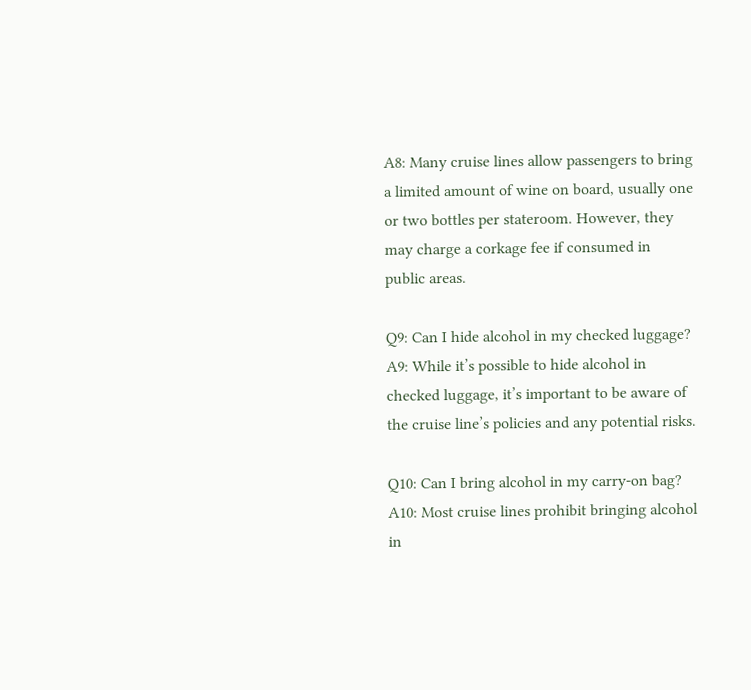A8: Many cruise lines allow passengers to bring a limited amount of wine on board, usually one or two bottles per stateroom. However, they may charge a corkage fee if consumed in public areas.

Q9: Can I hide alcohol in my checked luggage?
A9: While it’s possible to hide alcohol in checked luggage, it’s important to be aware of the cruise line’s policies and any potential risks.

Q10: Can I bring alcohol in my carry-on bag?
A10: Most cruise lines prohibit bringing alcohol in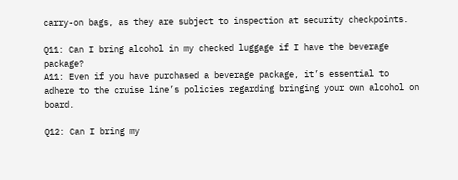carry-on bags, as they are subject to inspection at security checkpoints.

Q11: Can I bring alcohol in my checked luggage if I have the beverage package?
A11: Even if you have purchased a beverage package, it’s essential to adhere to the cruise line’s policies regarding bringing your own alcohol on board.

Q12: Can I bring my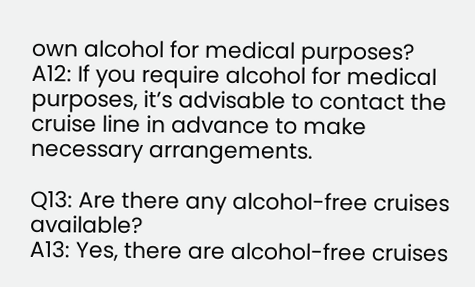own alcohol for medical purposes?
A12: If you require alcohol for medical purposes, it’s advisable to contact the cruise line in advance to make necessary arrangements.

Q13: Are there any alcohol-free cruises available?
A13: Yes, there are alcohol-free cruises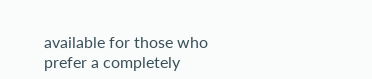available for those who prefer a completely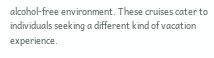alcohol-free environment. These cruises cater to individuals seeking a different kind of vacation experience.